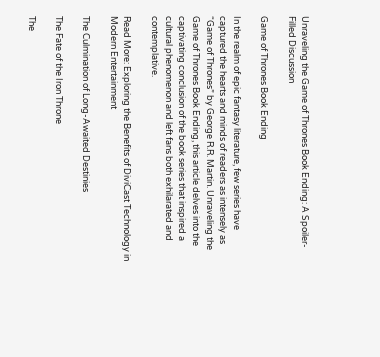Unraveling the Game of Thrones Book Ending: A Spoiler-Filled Discussion

Game of Thrones Book Ending

In the realm of epic fantasy literature, few series have captured the hearts and minds of readers as intensely as “Game of Thrones” by George R.R. Martin. Unraveling the Game of Thrones Book Ending, this article delves into the captivating conclusion of the book series that inspired a cultural phenomenon and left fans both exhilarated and contemplative.

Read More: Exploring the Benefits of DiviCast Technology in Modern Entertainment

The Culmination of Long-Awaited Destinies

The Fate of the Iron Throne

The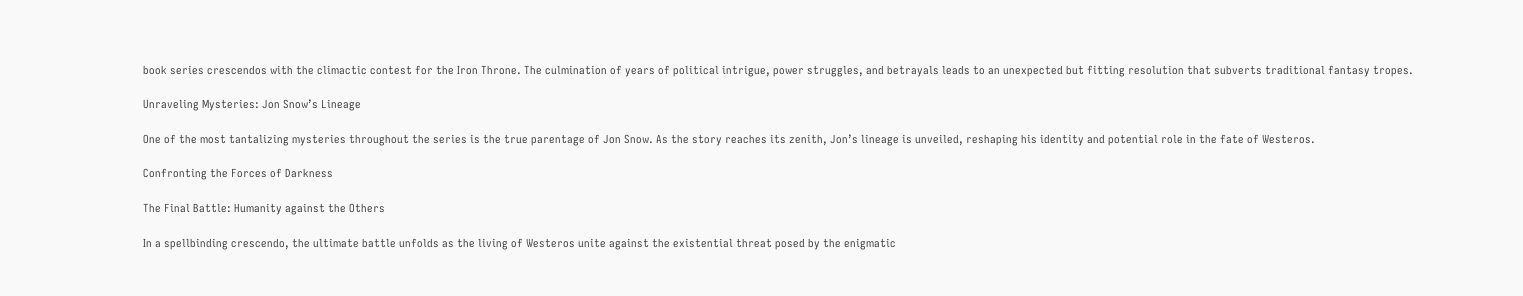book series crescendos with the climactic contest for the Iron Throne. The culmination of years of political intrigue, power struggles, and betrayals leads to an unexpected but fitting resolution that subverts traditional fantasy tropes.

Unraveling Mysteries: Jon Snow’s Lineage

One of the most tantalizing mysteries throughout the series is the true parentage of Jon Snow. As the story reaches its zenith, Jon’s lineage is unveiled, reshaping his identity and potential role in the fate of Westeros.

Confronting the Forces of Darkness

The Final Battle: Humanity against the Others

In a spellbinding crescendo, the ultimate battle unfolds as the living of Westeros unite against the existential threat posed by the enigmatic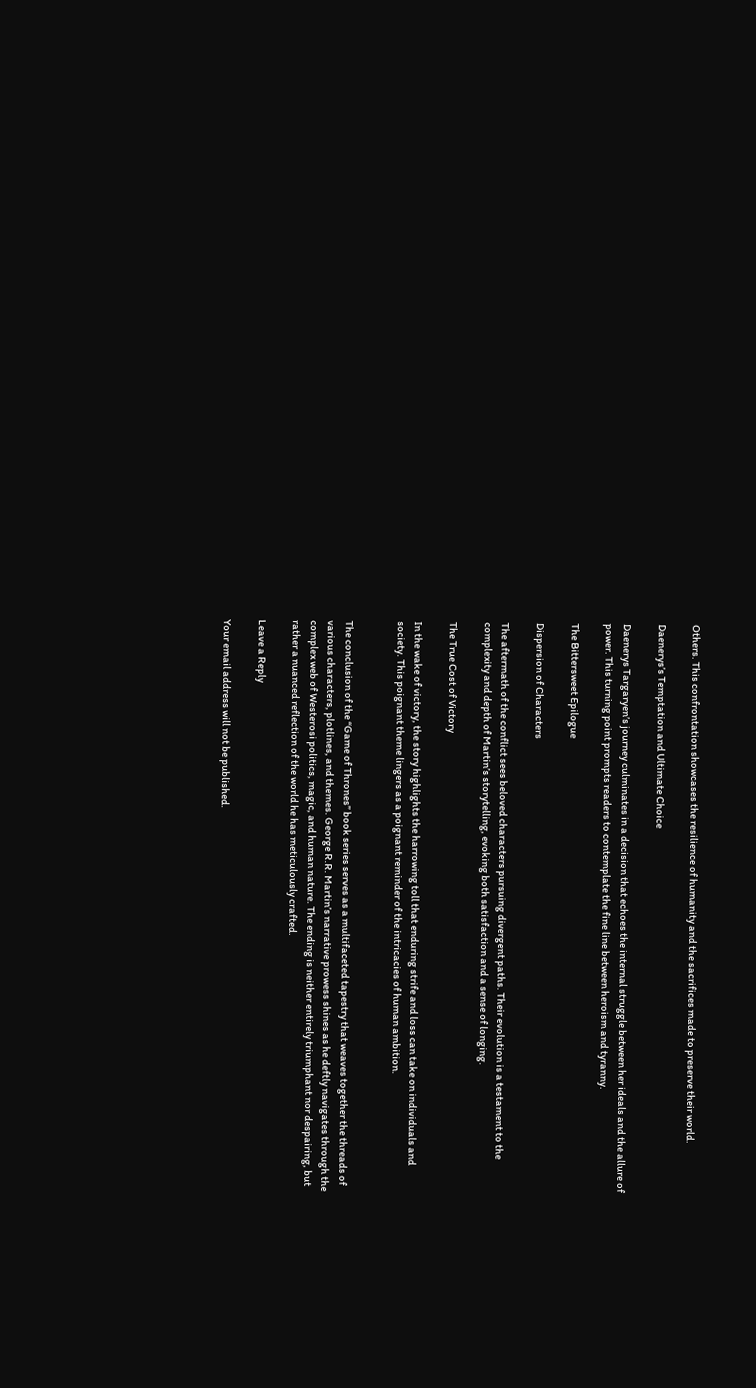Others. This confrontation showcases the resilience of humanity and the sacrifices made to preserve their world.

Daenerys’s Temptation and Ultimate Choice

Daenerys Targaryen’s journey culminates in a decision that echoes the internal struggle between her ideals and the allure of power. This turning point prompts readers to contemplate the fine line between heroism and tyranny.

The Bittersweet Epilogue

Dispersion of Characters

The aftermath of the conflict sees beloved characters pursuing divergent paths. Their evolution is a testament to the complexity and depth of Martin’s storytelling, evoking both satisfaction and a sense of longing.

The True Cost of Victory

In the wake of victory, the story highlights the harrowing toll that enduring strife and loss can take on individuals and society. This poignant theme lingers as a poignant reminder of the intricacies of human ambition.


The conclusion of the “Game of Thrones” book series serves as a multifaceted tapestry that weaves together the threads of various characters, plotlines, and themes. George R.R. Martin’s narrative prowess shines as he deftly navigates through the complex web of Westerosi politics, magic, and human nature. The ending is neither entirely triumphant nor despairing, but rather a nuanced reflection of the world he has meticulously crafted.

Leave a Reply

Your email address will not be published.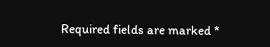Required fields are marked *